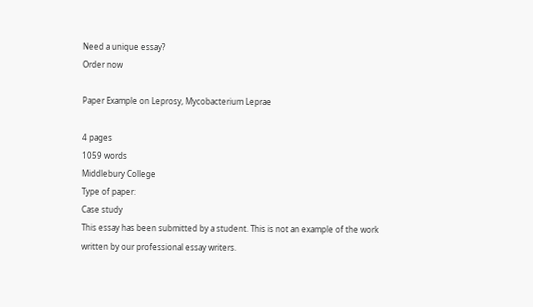Need a unique essay?
Order now

Paper Example on Leprosy, Mycobacterium Leprae

4 pages
1059 words
Middlebury College
Type of paper:
Case study
This essay has been submitted by a student. This is not an example of the work written by our professional essay writers.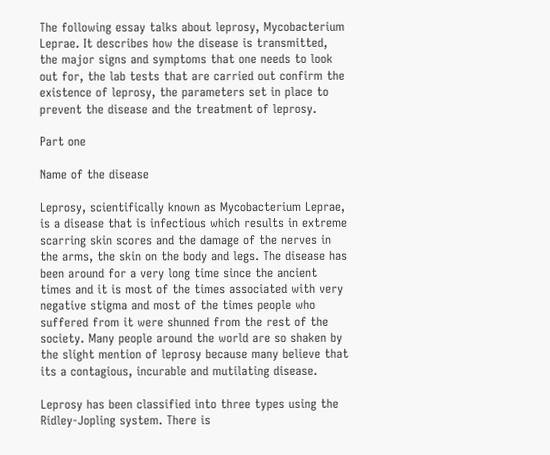The following essay talks about leprosy, Mycobacterium Leprae. It describes how the disease is transmitted, the major signs and symptoms that one needs to look out for, the lab tests that are carried out confirm the existence of leprosy, the parameters set in place to prevent the disease and the treatment of leprosy.

Part one

Name of the disease

Leprosy, scientifically known as Mycobacterium Leprae, is a disease that is infectious which results in extreme scarring skin scores and the damage of the nerves in the arms, the skin on the body and legs. The disease has been around for a very long time since the ancient times and it is most of the times associated with very negative stigma and most of the times people who suffered from it were shunned from the rest of the society. Many people around the world are so shaken by the slight mention of leprosy because many believe that its a contagious, incurable and mutilating disease.

Leprosy has been classified into three types using the Ridley-Jopling system. There is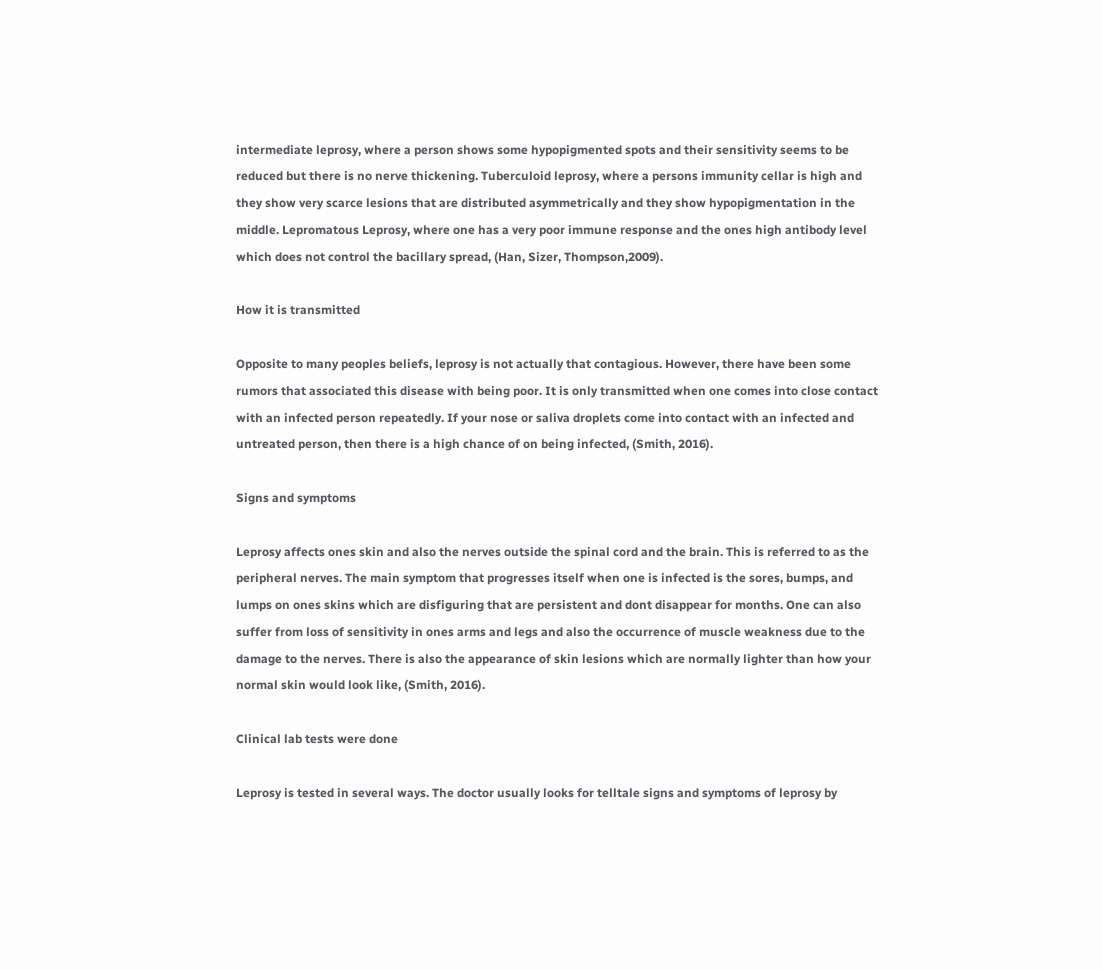intermediate leprosy, where a person shows some hypopigmented spots and their sensitivity seems to be reduced but there is no nerve thickening. Tuberculoid leprosy, where a persons immunity cellar is high and they show very scarce lesions that are distributed asymmetrically and they show hypopigmentation in the middle. Lepromatous Leprosy, where one has a very poor immune response and the ones high antibody level which does not control the bacillary spread, (Han, Sizer, Thompson,2009).

How it is transmitted

Opposite to many peoples beliefs, leprosy is not actually that contagious. However, there have been some rumors that associated this disease with being poor. It is only transmitted when one comes into close contact with an infected person repeatedly. If your nose or saliva droplets come into contact with an infected and untreated person, then there is a high chance of on being infected, (Smith, 2016).

Signs and symptoms

Leprosy affects ones skin and also the nerves outside the spinal cord and the brain. This is referred to as the peripheral nerves. The main symptom that progresses itself when one is infected is the sores, bumps, and lumps on ones skins which are disfiguring that are persistent and dont disappear for months. One can also suffer from loss of sensitivity in ones arms and legs and also the occurrence of muscle weakness due to the damage to the nerves. There is also the appearance of skin lesions which are normally lighter than how your normal skin would look like, (Smith, 2016).

Clinical lab tests were done

Leprosy is tested in several ways. The doctor usually looks for telltale signs and symptoms of leprosy by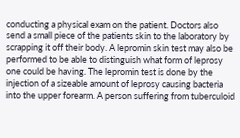conducting a physical exam on the patient. Doctors also send a small piece of the patients skin to the laboratory by scrapping it off their body. A lepromin skin test may also be performed to be able to distinguish what form of leprosy one could be having. The lepromin test is done by the injection of a sizeable amount of leprosy causing bacteria into the upper forearm. A person suffering from tuberculoid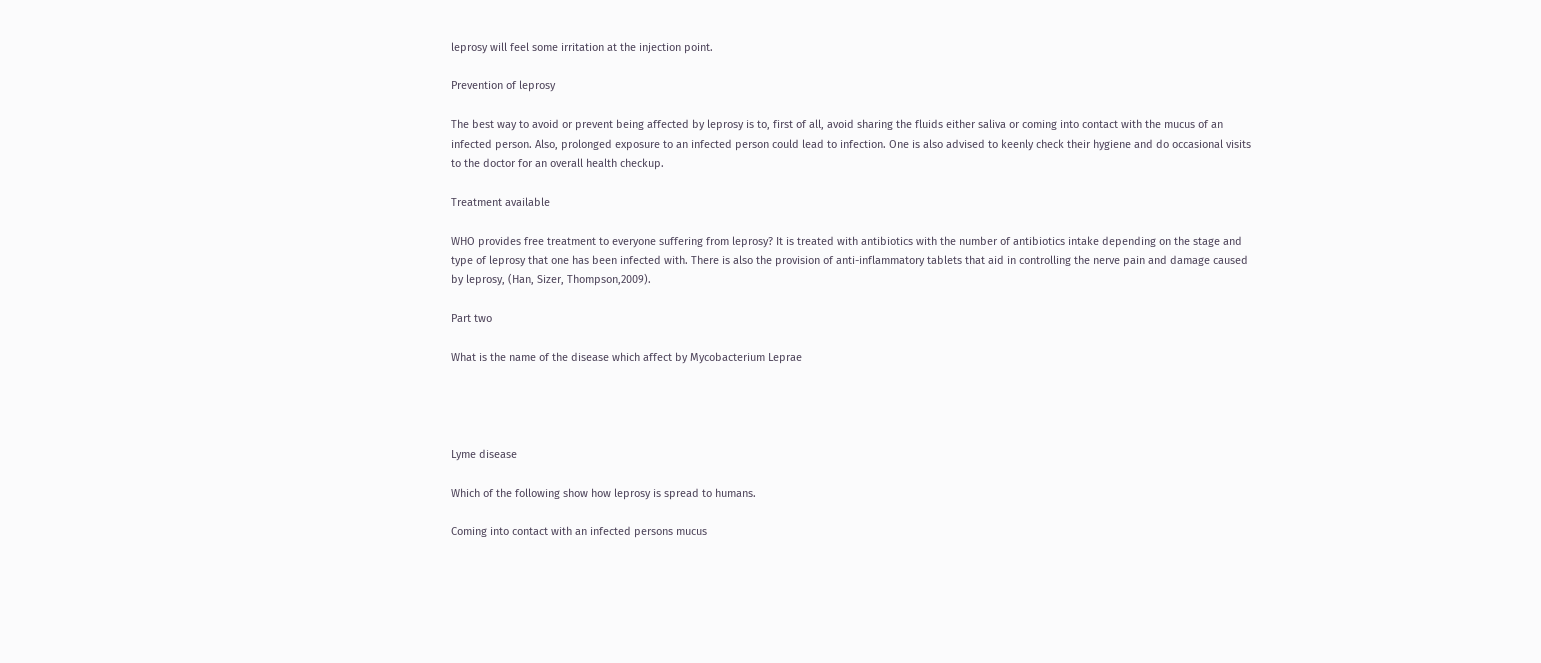leprosy will feel some irritation at the injection point.

Prevention of leprosy

The best way to avoid or prevent being affected by leprosy is to, first of all, avoid sharing the fluids either saliva or coming into contact with the mucus of an infected person. Also, prolonged exposure to an infected person could lead to infection. One is also advised to keenly check their hygiene and do occasional visits to the doctor for an overall health checkup.

Treatment available

WHO provides free treatment to everyone suffering from leprosy? It is treated with antibiotics with the number of antibiotics intake depending on the stage and type of leprosy that one has been infected with. There is also the provision of anti-inflammatory tablets that aid in controlling the nerve pain and damage caused by leprosy, (Han, Sizer, Thompson,2009).

Part two

What is the name of the disease which affect by Mycobacterium Leprae




Lyme disease

Which of the following show how leprosy is spread to humans.

Coming into contact with an infected persons mucus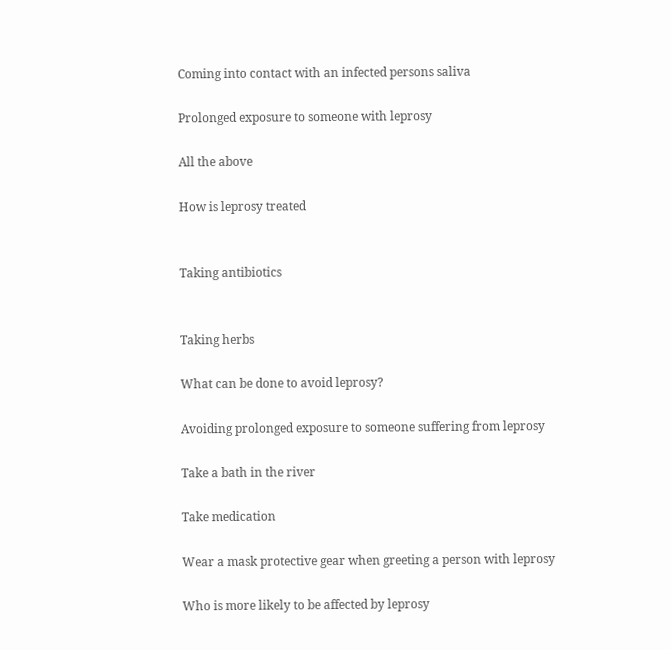Coming into contact with an infected persons saliva

Prolonged exposure to someone with leprosy

All the above

How is leprosy treated


Taking antibiotics


Taking herbs

What can be done to avoid leprosy?

Avoiding prolonged exposure to someone suffering from leprosy

Take a bath in the river

Take medication

Wear a mask protective gear when greeting a person with leprosy

Who is more likely to be affected by leprosy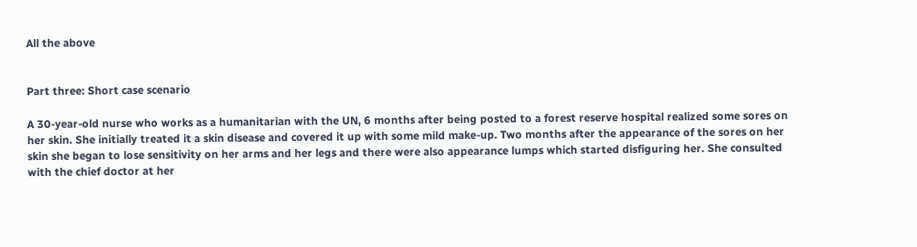All the above


Part three: Short case scenario

A 30-year-old nurse who works as a humanitarian with the UN, 6 months after being posted to a forest reserve hospital realized some sores on her skin. She initially treated it a skin disease and covered it up with some mild make-up. Two months after the appearance of the sores on her skin she began to lose sensitivity on her arms and her legs and there were also appearance lumps which started disfiguring her. She consulted with the chief doctor at her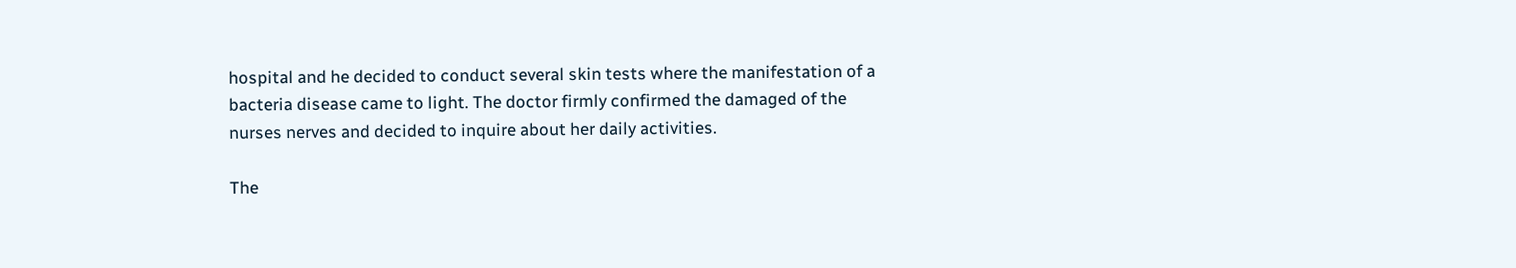hospital and he decided to conduct several skin tests where the manifestation of a bacteria disease came to light. The doctor firmly confirmed the damaged of the nurses nerves and decided to inquire about her daily activities.

The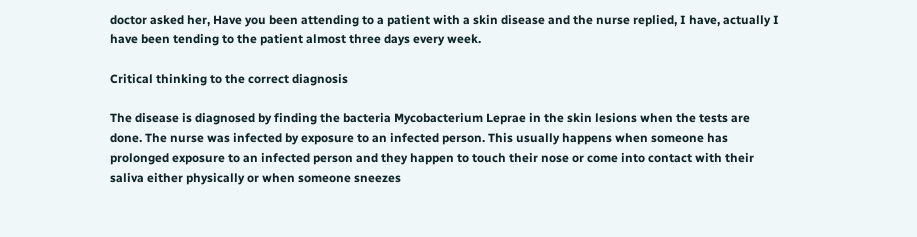doctor asked her, Have you been attending to a patient with a skin disease and the nurse replied, I have, actually I have been tending to the patient almost three days every week.

Critical thinking to the correct diagnosis

The disease is diagnosed by finding the bacteria Mycobacterium Leprae in the skin lesions when the tests are done. The nurse was infected by exposure to an infected person. This usually happens when someone has prolonged exposure to an infected person and they happen to touch their nose or come into contact with their saliva either physically or when someone sneezes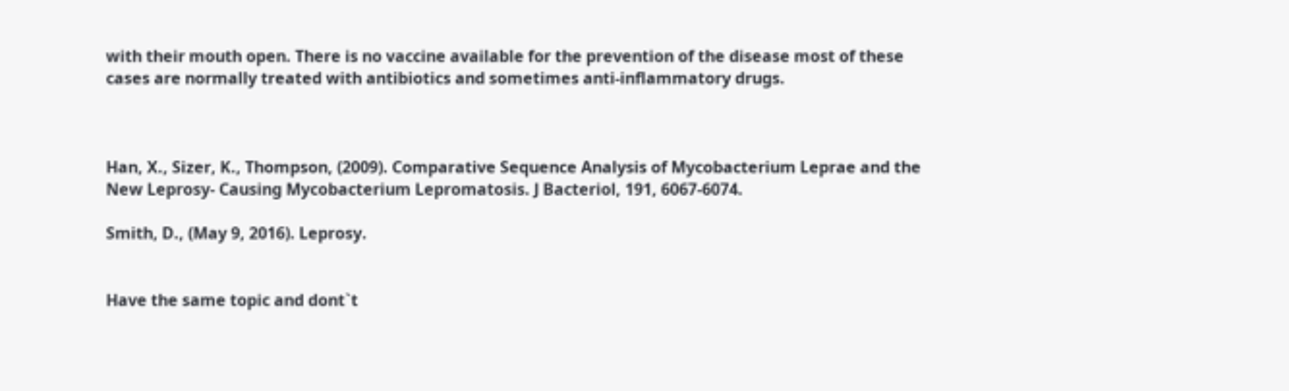with their mouth open. There is no vaccine available for the prevention of the disease most of these cases are normally treated with antibiotics and sometimes anti-inflammatory drugs.



Han, X., Sizer, K., Thompson, (2009). Comparative Sequence Analysis of Mycobacterium Leprae and the New Leprosy- Causing Mycobacterium Lepromatosis. J Bacteriol, 191, 6067-6074.

Smith, D., (May 9, 2016). Leprosy.


Have the same topic and dont`t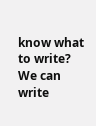know what to write?
We can write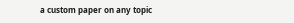a custom paper on any topic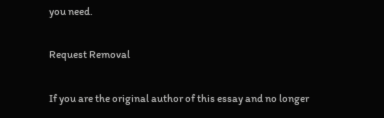you need.

Request Removal

If you are the original author of this essay and no longer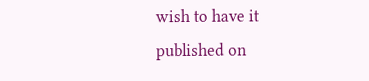wish to have it published on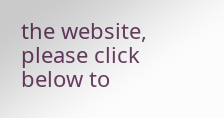the website, please click below to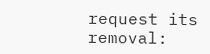request its removal: